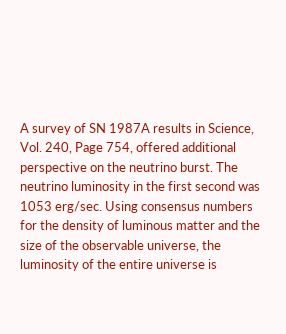A survey of SN 1987A results in Science, Vol. 240, Page 754, offered additional perspective on the neutrino burst. The neutrino luminosity in the first second was 1053 erg/sec. Using consensus numbers for the density of luminous matter and the size of the observable universe, the luminosity of the entire universe is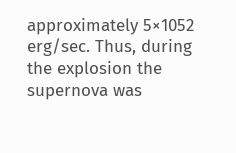approximately 5×1052 erg/sec. Thus, during the explosion the supernova was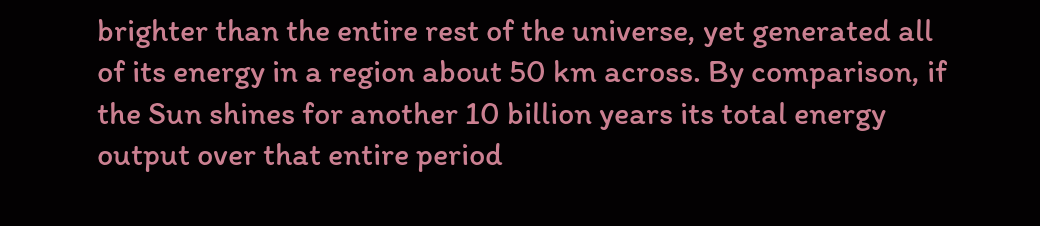brighter than the entire rest of the universe, yet generated all of its energy in a region about 50 km across. By comparison, if the Sun shines for another 10 billion years its total energy output over that entire period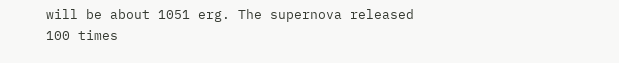will be about 1051 erg. The supernova released 100 times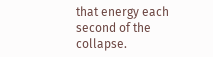that energy each second of the collapse.